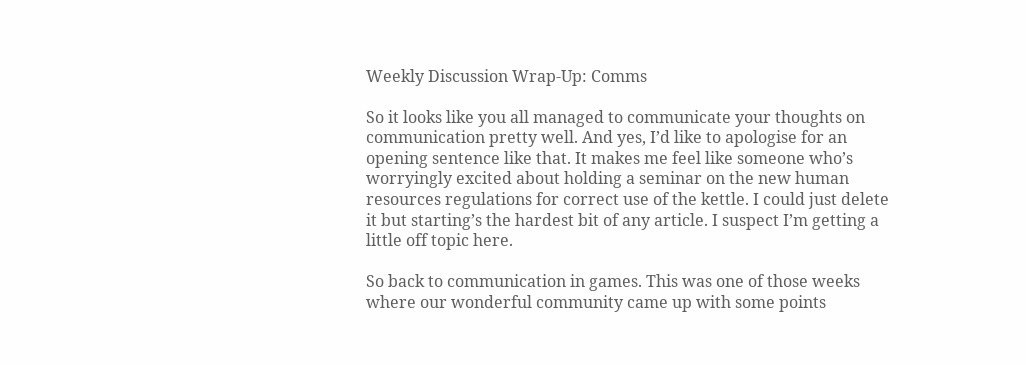Weekly Discussion Wrap-Up: Comms

So it looks like you all managed to communicate your thoughts on communication pretty well. And yes, I’d like to apologise for an opening sentence like that. It makes me feel like someone who’s worryingly excited about holding a seminar on the new human resources regulations for correct use of the kettle. I could just delete it but starting’s the hardest bit of any article. I suspect I’m getting a little off topic here.

So back to communication in games. This was one of those weeks where our wonderful community came up with some points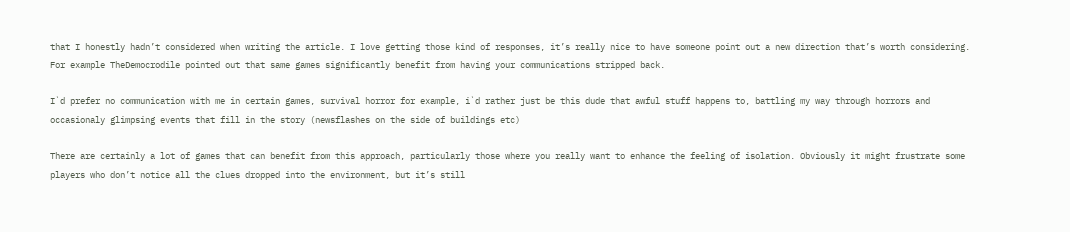that I honestly hadn’t considered when writing the article. I love getting those kind of responses, it’s really nice to have someone point out a new direction that’s worth considering. For example TheDemocrodile pointed out that same games significantly benefit from having your communications stripped back.

I`d prefer no communication with me in certain games, survival horror for example, i`d rather just be this dude that awful stuff happens to, battling my way through horrors and occasionaly glimpsing events that fill in the story (newsflashes on the side of buildings etc)

There are certainly a lot of games that can benefit from this approach, particularly those where you really want to enhance the feeling of isolation. Obviously it might frustrate some players who don’t notice all the clues dropped into the environment, but it’s still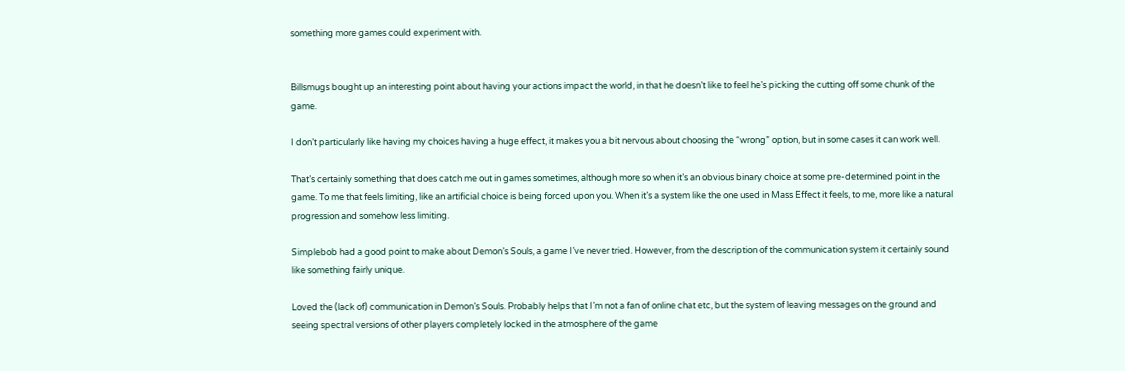something more games could experiment with.


Billsmugs bought up an interesting point about having your actions impact the world, in that he doesn’t like to feel he’s picking the cutting off some chunk of the game.

I don’t particularly like having my choices having a huge effect, it makes you a bit nervous about choosing the “wrong” option, but in some cases it can work well.

That’s certainly something that does catch me out in games sometimes, although more so when it’s an obvious binary choice at some pre-determined point in the game. To me that feels limiting, like an artificial choice is being forced upon you. When it’s a system like the one used in Mass Effect it feels, to me, more like a natural progression and somehow less limiting.

Simplebob had a good point to make about Demon’s Souls, a game I’ve never tried. However, from the description of the communication system it certainly sound like something fairly unique.

Loved the (lack of) communication in Demon’s Souls. Probably helps that I’m not a fan of online chat etc, but the system of leaving messages on the ground and seeing spectral versions of other players completely locked in the atmosphere of the game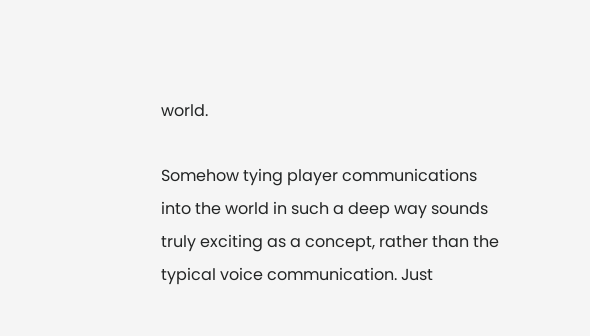world.

Somehow tying player communications into the world in such a deep way sounds truly exciting as a concept, rather than the typical voice communication. Just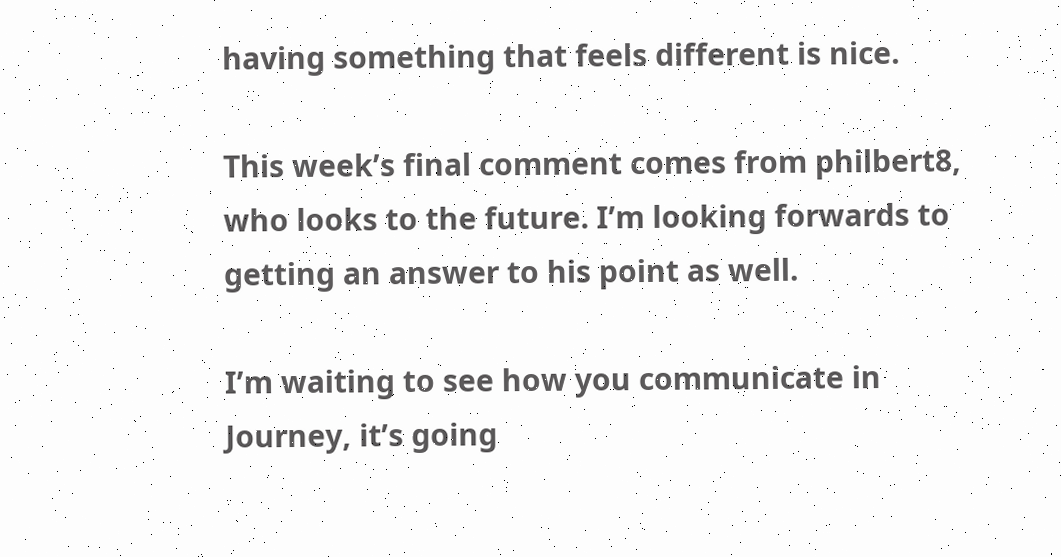having something that feels different is nice.

This week’s final comment comes from philbert8, who looks to the future. I’m looking forwards to getting an answer to his point as well.

I’m waiting to see how you communicate in Journey, it’s going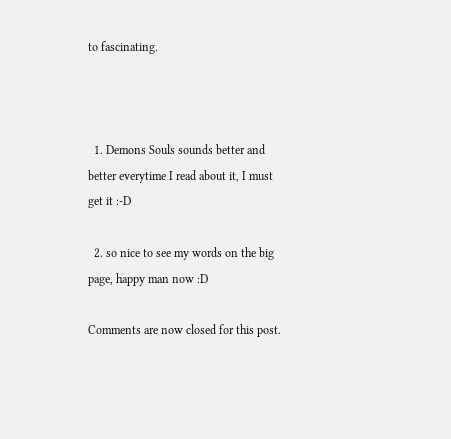to fascinating.



  1. Demons Souls sounds better and better everytime I read about it, I must get it :-D

  2. so nice to see my words on the big page, happy man now :D

Comments are now closed for this post.